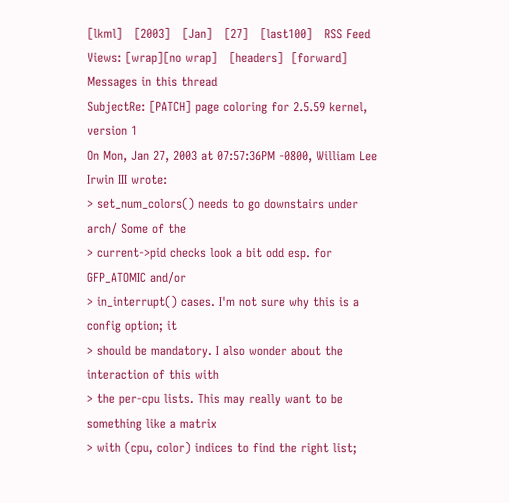[lkml]   [2003]   [Jan]   [27]   [last100]   RSS Feed
Views: [wrap][no wrap]   [headers]  [forward]
Messages in this thread
SubjectRe: [PATCH] page coloring for 2.5.59 kernel, version 1
On Mon, Jan 27, 2003 at 07:57:36PM -0800, William Lee Irwin III wrote:
> set_num_colors() needs to go downstairs under arch/ Some of the
> current->pid checks look a bit odd esp. for GFP_ATOMIC and/or
> in_interrupt() cases. I'm not sure why this is a config option; it
> should be mandatory. I also wonder about the interaction of this with
> the per-cpu lists. This may really want to be something like a matrix
> with (cpu, color) indices to find the right list;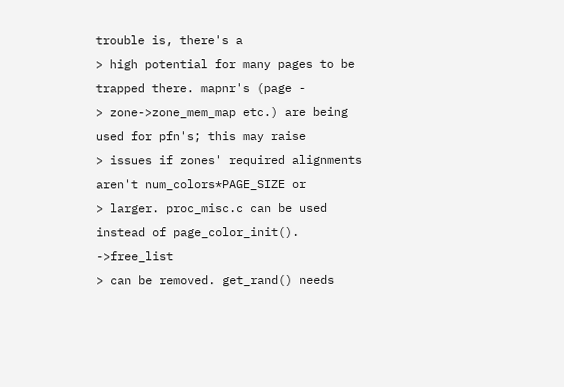trouble is, there's a
> high potential for many pages to be trapped there. mapnr's (page -
> zone->zone_mem_map etc.) are being used for pfn's; this may raise
> issues if zones' required alignments aren't num_colors*PAGE_SIZE or
> larger. proc_misc.c can be used instead of page_color_init(). ->free_list
> can be removed. get_rand() needs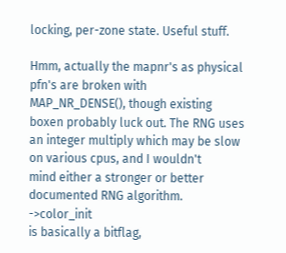locking, per-zone state. Useful stuff.

Hmm, actually the mapnr's as physical pfn's are broken with
MAP_NR_DENSE(), though existing boxen probably luck out. The RNG uses
an integer multiply which may be slow on various cpus, and I wouldn't
mind either a stronger or better documented RNG algorithm. ->color_init
is basically a bitflag,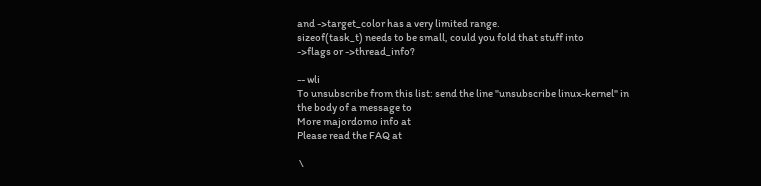and ->target_color has a very limited range.
sizeof(task_t) needs to be small, could you fold that stuff into
->flags or ->thread_info?

-- wli
To unsubscribe from this list: send the line "unsubscribe linux-kernel" in
the body of a message to
More majordomo info at
Please read the FAQ at

 \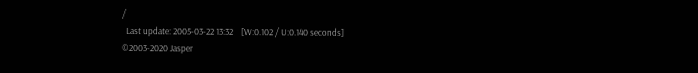/
  Last update: 2005-03-22 13:32    [W:0.102 / U:0.140 seconds]
©2003-2020 Jasper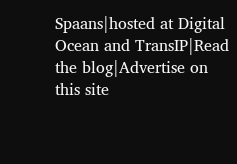Spaans|hosted at Digital Ocean and TransIP|Read the blog|Advertise on this site